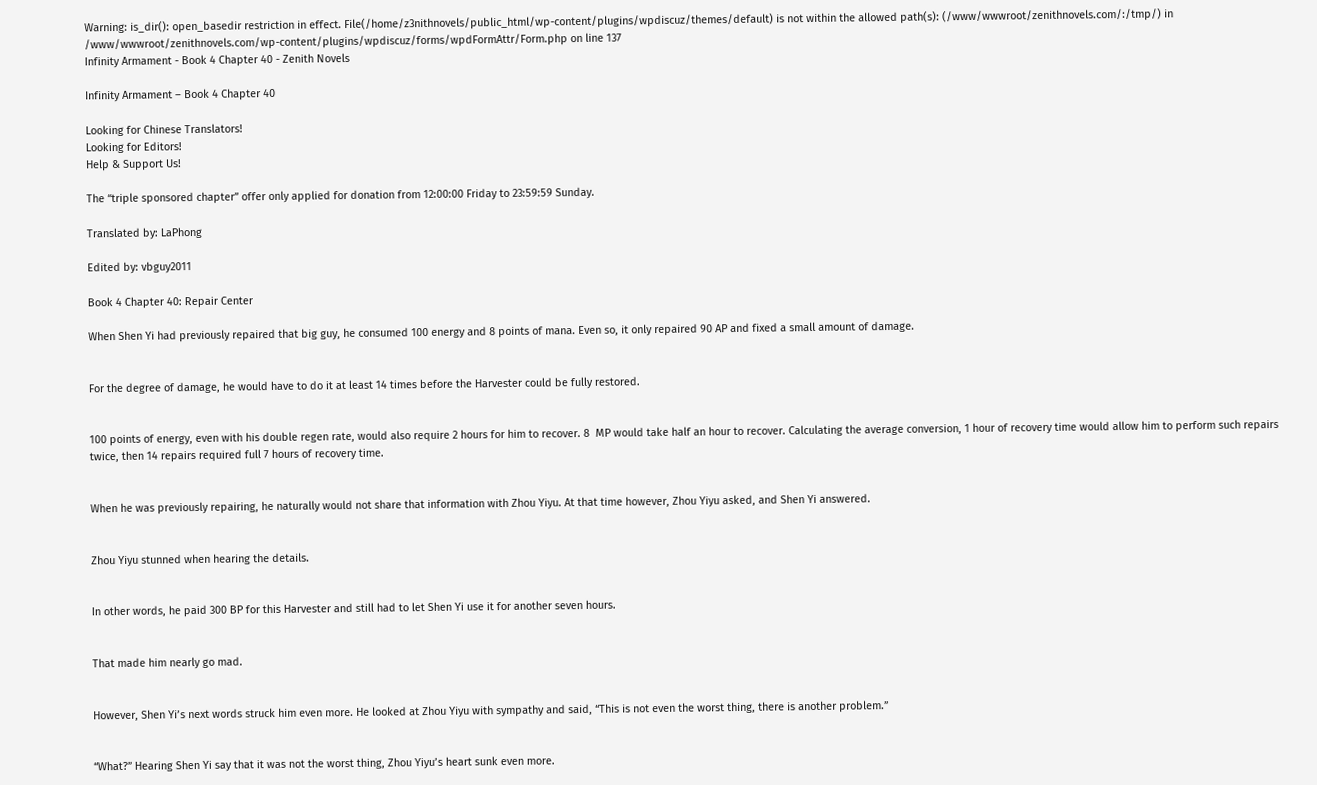Warning: is_dir(): open_basedir restriction in effect. File(/home/z3nithnovels/public_html/wp-content/plugins/wpdiscuz/themes/default) is not within the allowed path(s): (/www/wwwroot/zenithnovels.com/:/tmp/) in /www/wwwroot/zenithnovels.com/wp-content/plugins/wpdiscuz/forms/wpdFormAttr/Form.php on line 137
Infinity Armament - Book 4 Chapter 40 - Zenith Novels

Infinity Armament – Book 4 Chapter 40

Looking for Chinese Translators!
Looking for Editors!
Help & Support Us!

The “triple sponsored chapter” offer only applied for donation from 12:00:00 Friday to 23:59:59 Sunday.

Translated by: LaPhong

Edited by: vbguy2011

Book 4 Chapter 40: Repair Center

When Shen Yi had previously repaired that big guy, he consumed 100 energy and 8 points of mana. Even so, it only repaired 90 AP and fixed a small amount of damage.


For the degree of damage, he would have to do it at least 14 times before the Harvester could be fully restored.


100 points of energy, even with his double regen rate, would also require 2 hours for him to recover. 8  MP would take half an hour to recover. Calculating the average conversion, 1 hour of recovery time would allow him to perform such repairs twice, then 14 repairs required full 7 hours of recovery time.


When he was previously repairing, he naturally would not share that information with Zhou Yiyu. At that time however, Zhou Yiyu asked, and Shen Yi answered.


Zhou Yiyu stunned when hearing the details.


In other words, he paid 300 BP for this Harvester and still had to let Shen Yi use it for another seven hours.


That made him nearly go mad.


However, Shen Yi’s next words struck him even more. He looked at Zhou Yiyu with sympathy and said, “This is not even the worst thing, there is another problem.”


“What?” Hearing Shen Yi say that it was not the worst thing, Zhou Yiyu’s heart sunk even more.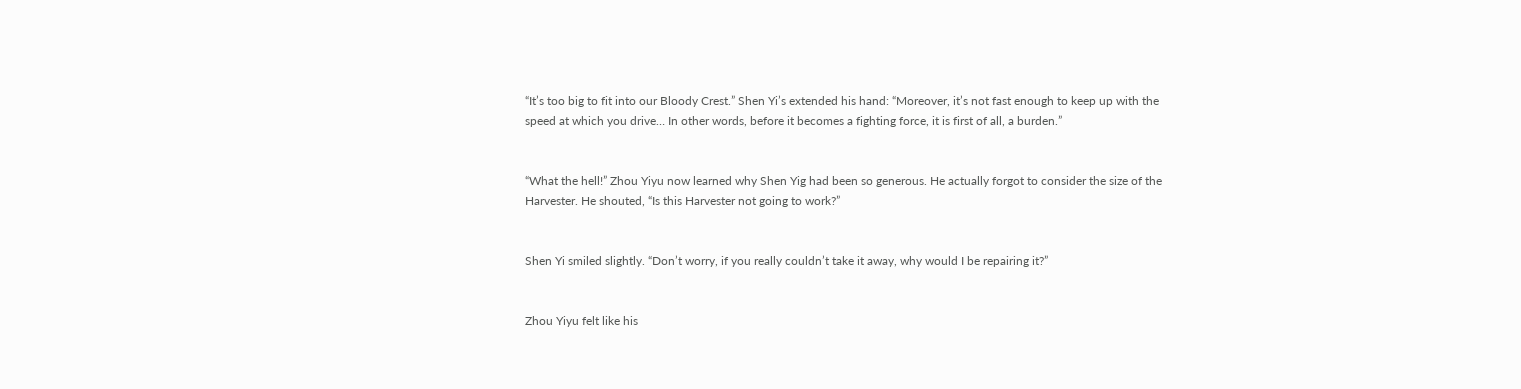“It’s too big to fit into our Bloody Crest.” Shen Yi’s extended his hand: “Moreover, it’s not fast enough to keep up with the speed at which you drive… In other words, before it becomes a fighting force, it is first of all, a burden.”


“What the hell!” Zhou Yiyu now learned why Shen Yig had been so generous. He actually forgot to consider the size of the Harvester. He shouted, “Is this Harvester not going to work?”


Shen Yi smiled slightly. “Don’t worry, if you really couldn’t take it away, why would I be repairing it?”


Zhou Yiyu felt like his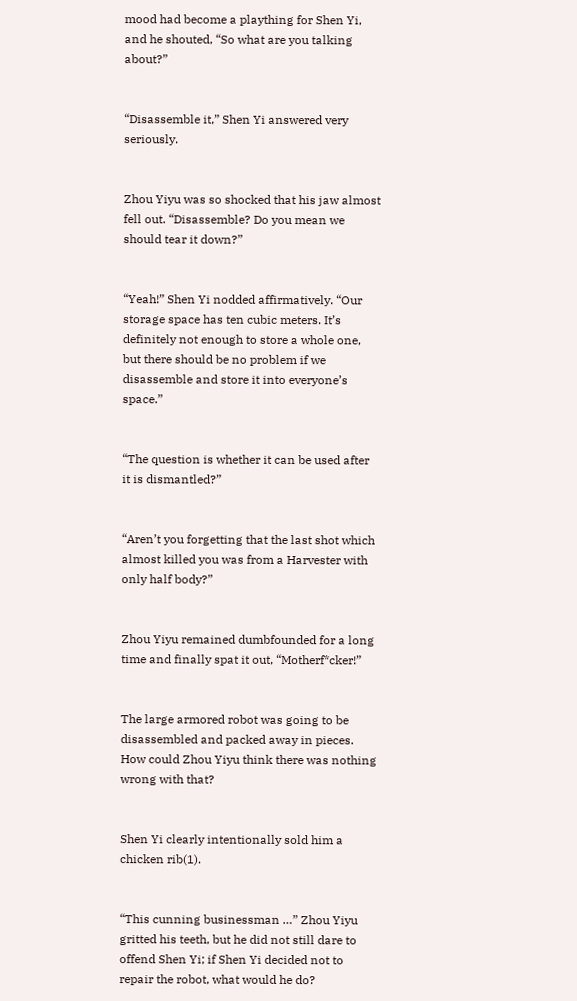mood had become a plaything for Shen Yi, and he shouted, “So what are you talking about?”


“Disassemble it,” Shen Yi answered very seriously.


Zhou Yiyu was so shocked that his jaw almost fell out. “Disassemble? Do you mean we should tear it down?”


“Yeah!” Shen Yi nodded affirmatively. “Our storage space has ten cubic meters. It’s definitely not enough to store a whole one, but there should be no problem if we disassemble and store it into everyone’s space.”


“The question is whether it can be used after it is dismantled?”


“Aren’t you forgetting that the last shot which almost killed you was from a Harvester with only half body?”


Zhou Yiyu remained dumbfounded for a long time and finally spat it out, “Motherf*cker!”


The large armored robot was going to be disassembled and packed away in pieces. How could Zhou Yiyu think there was nothing wrong with that?


Shen Yi clearly intentionally sold him a chicken rib(1).


“This cunning businessman …” Zhou Yiyu gritted his teeth, but he did not still dare to offend Shen Yi; if Shen Yi decided not to repair the robot, what would he do?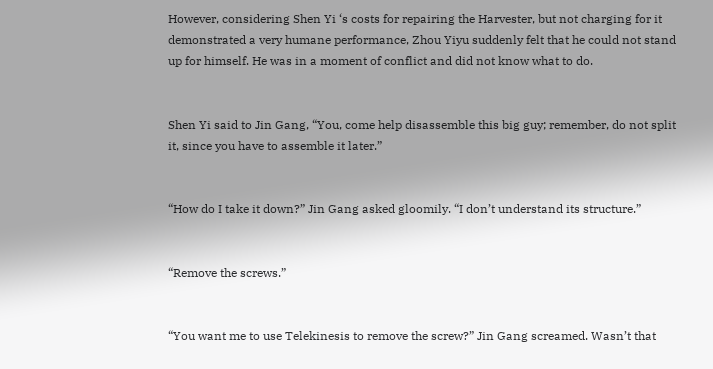However, considering Shen Yi ‘s costs for repairing the Harvester, but not charging for it demonstrated a very humane performance, Zhou Yiyu suddenly felt that he could not stand up for himself. He was in a moment of conflict and did not know what to do.


Shen Yi said to Jin Gang, “You, come help disassemble this big guy; remember, do not split it, since you have to assemble it later.”


“How do I take it down?” Jin Gang asked gloomily. “I don’t understand its structure.”


“Remove the screws.”


“You want me to use Telekinesis to remove the screw?” Jin Gang screamed. Wasn’t that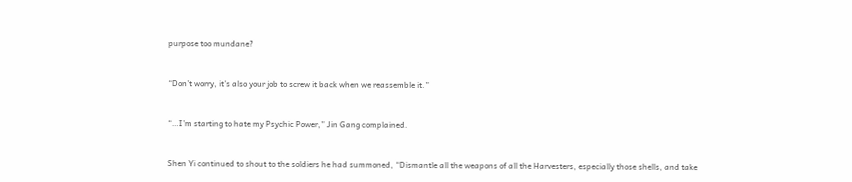purpose too mundane?


“Don’t worry, it’s also your job to screw it back when we reassemble it.”


“…I’m starting to hate my Psychic Power,” Jin Gang complained.


Shen Yi continued to shout to the soldiers he had summoned, “Dismantle all the weapons of all the Harvesters, especially those shells, and take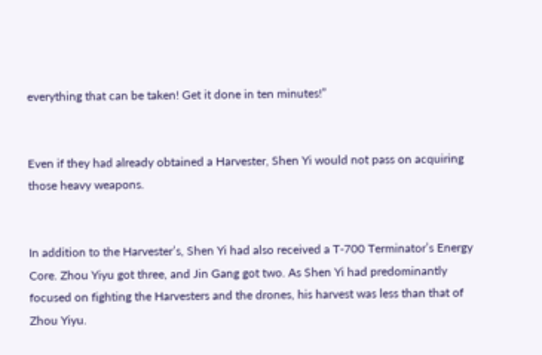everything that can be taken! Get it done in ten minutes!”


Even if they had already obtained a Harvester, Shen Yi would not pass on acquiring those heavy weapons.


In addition to the Harvester’s, Shen Yi had also received a T-700 Terminator’s Energy Core. Zhou Yiyu got three, and Jin Gang got two. As Shen Yi had predominantly focused on fighting the Harvesters and the drones, his harvest was less than that of Zhou Yiyu.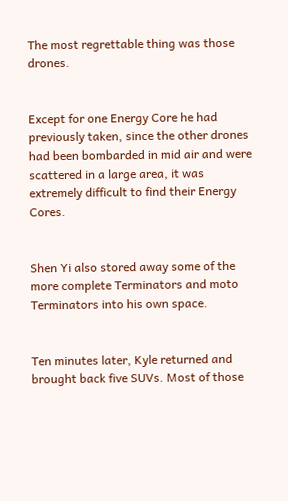The most regrettable thing was those drones.


Except for one Energy Core he had previously taken, since the other drones had been bombarded in mid air and were scattered in a large area, it was extremely difficult to find their Energy Cores.


Shen Yi also stored away some of the more complete Terminators and moto Terminators into his own space.


Ten minutes later, Kyle returned and brought back five SUVs. Most of those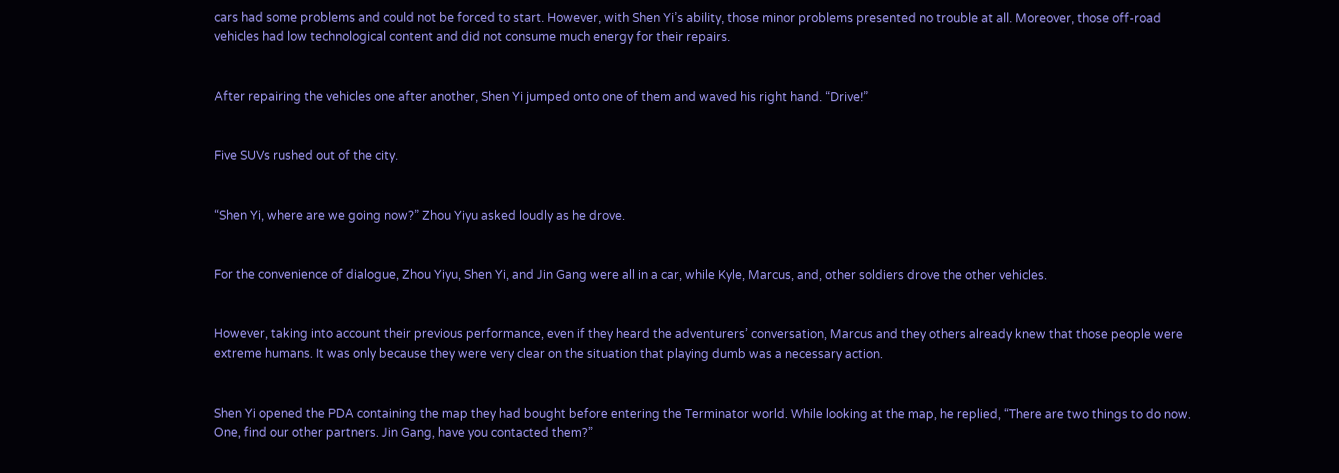cars had some problems and could not be forced to start. However, with Shen Yi’s ability, those minor problems presented no trouble at all. Moreover, those off-road vehicles had low technological content and did not consume much energy for their repairs.


After repairing the vehicles one after another, Shen Yi jumped onto one of them and waved his right hand. “Drive!”


Five SUVs rushed out of the city.


“Shen Yi, where are we going now?” Zhou Yiyu asked loudly as he drove.


For the convenience of dialogue, Zhou Yiyu, Shen Yi, and Jin Gang were all in a car, while Kyle, Marcus, and, other soldiers drove the other vehicles.


However, taking into account their previous performance, even if they heard the adventurers’ conversation, Marcus and they others already knew that those people were extreme humans. It was only because they were very clear on the situation that playing dumb was a necessary action.


Shen Yi opened the PDA containing the map they had bought before entering the Terminator world. While looking at the map, he replied, “There are two things to do now. One, find our other partners. Jin Gang, have you contacted them?”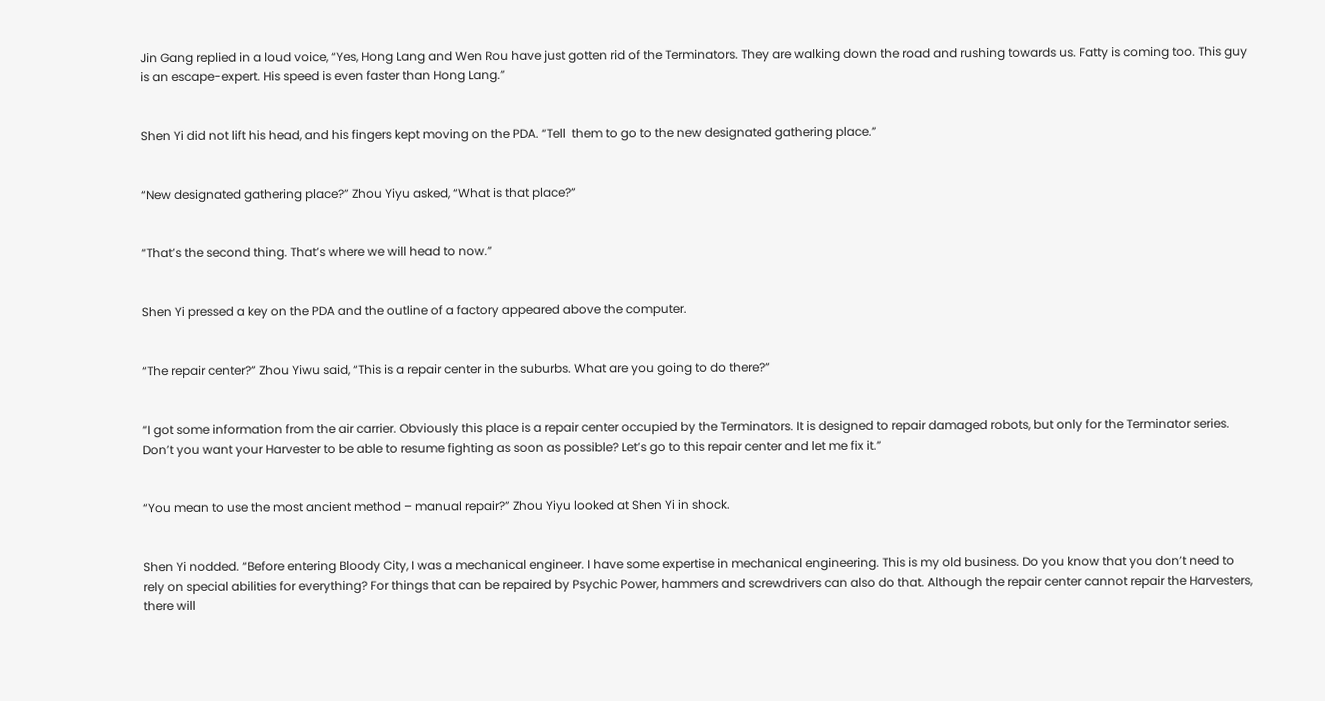Jin Gang replied in a loud voice, “Yes, Hong Lang and Wen Rou have just gotten rid of the Terminators. They are walking down the road and rushing towards us. Fatty is coming too. This guy is an escape-expert. His speed is even faster than Hong Lang.”


Shen Yi did not lift his head, and his fingers kept moving on the PDA. “Tell  them to go to the new designated gathering place.”


“New designated gathering place?” Zhou Yiyu asked, “What is that place?”


“That’s the second thing. That’s where we will head to now.”


Shen Yi pressed a key on the PDA and the outline of a factory appeared above the computer.


“The repair center?” Zhou Yiwu said, “This is a repair center in the suburbs. What are you going to do there?”


“I got some information from the air carrier. Obviously this place is a repair center occupied by the Terminators. It is designed to repair damaged robots, but only for the Terminator series. Don’t you want your Harvester to be able to resume fighting as soon as possible? Let’s go to this repair center and let me fix it.”


“You mean to use the most ancient method – manual repair?” Zhou Yiyu looked at Shen Yi in shock.


Shen Yi nodded. “Before entering Bloody City, I was a mechanical engineer. I have some expertise in mechanical engineering. This is my old business. Do you know that you don’t need to rely on special abilities for everything? For things that can be repaired by Psychic Power, hammers and screwdrivers can also do that. Although the repair center cannot repair the Harvesters, there will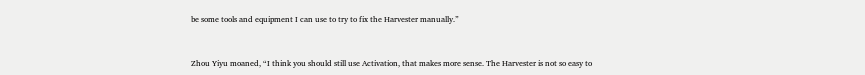be some tools and equipment I can use to try to fix the Harvester manually.”


Zhou Yiyu moaned, “I think you should still use Activation, that makes more sense. The Harvester is not so easy to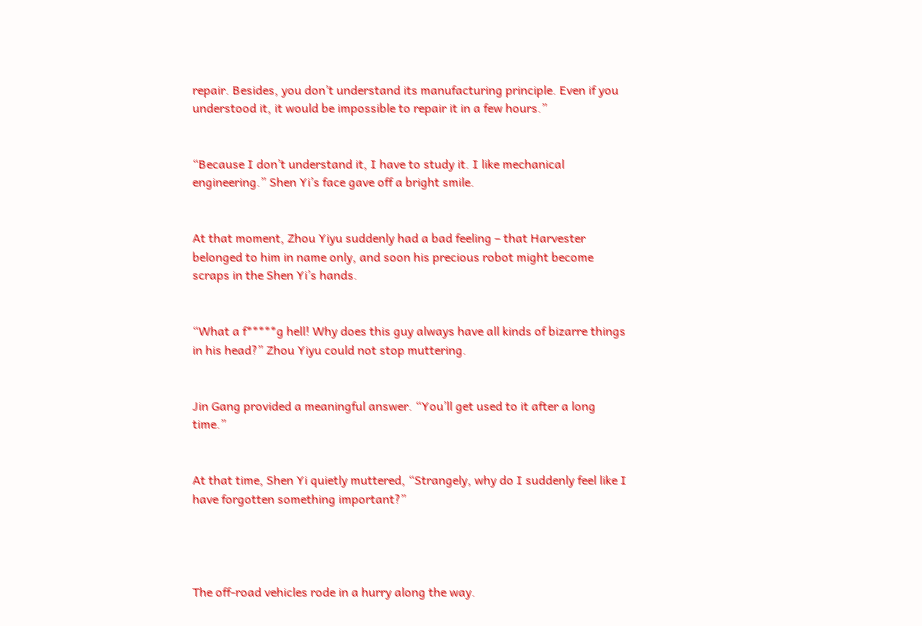repair. Besides, you don’t understand its manufacturing principle. Even if you understood it, it would be impossible to repair it in a few hours.”


“Because I don’t understand it, I have to study it. I like mechanical engineering.” Shen Yi’s face gave off a bright smile.


At that moment, Zhou Yiyu suddenly had a bad feeling – that Harvester belonged to him in name only, and soon his precious robot might become scraps in the Shen Yi’s hands.


“What a f*****g hell! Why does this guy always have all kinds of bizarre things in his head?” Zhou Yiyu could not stop muttering.


Jin Gang provided a meaningful answer. “You’ll get used to it after a long time.”


At that time, Shen Yi quietly muttered, “Strangely, why do I suddenly feel like I have forgotten something important?”




The off-road vehicles rode in a hurry along the way.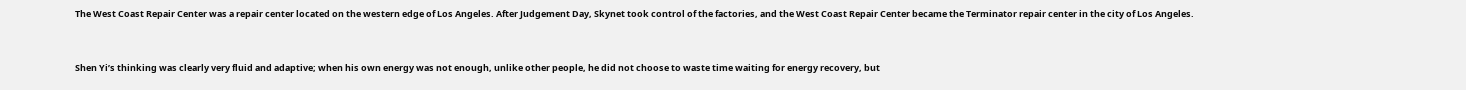The West Coast Repair Center was a repair center located on the western edge of Los Angeles. After Judgement Day, Skynet took control of the factories, and the West Coast Repair Center became the Terminator repair center in the city of Los Angeles.


Shen Yi’s thinking was clearly very fluid and adaptive; when his own energy was not enough, unlike other people, he did not choose to waste time waiting for energy recovery, but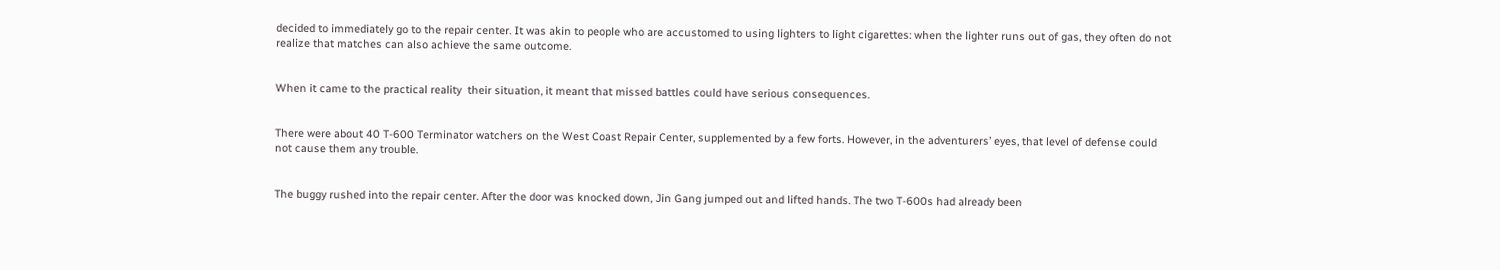decided to immediately go to the repair center. It was akin to people who are accustomed to using lighters to light cigarettes: when the lighter runs out of gas, they often do not realize that matches can also achieve the same outcome.


When it came to the practical reality  their situation, it meant that missed battles could have serious consequences.


There were about 40 T-600 Terminator watchers on the West Coast Repair Center, supplemented by a few forts. However, in the adventurers’ eyes, that level of defense could not cause them any trouble.


The buggy rushed into the repair center. After the door was knocked down, Jin Gang jumped out and lifted hands. The two T-600s had already been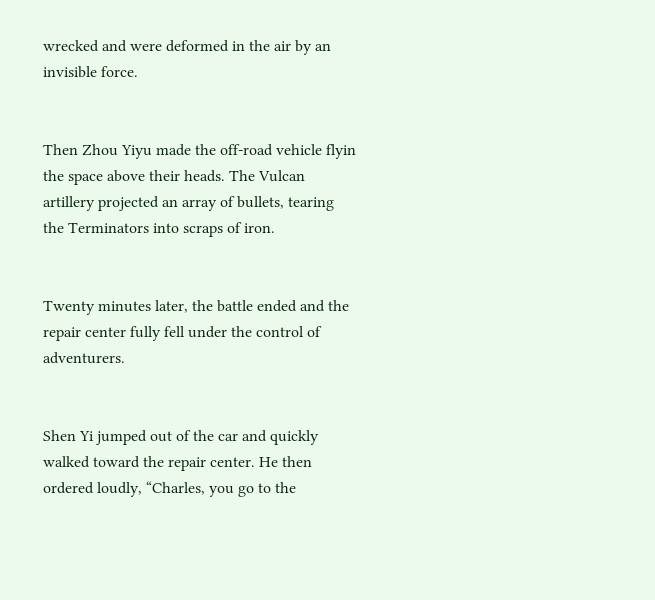wrecked and were deformed in the air by an invisible force.


Then Zhou Yiyu made the off-road vehicle flyin the space above their heads. The Vulcan artillery projected an array of bullets, tearing the Terminators into scraps of iron.


Twenty minutes later, the battle ended and the repair center fully fell under the control of adventurers.


Shen Yi jumped out of the car and quickly walked toward the repair center. He then ordered loudly, “Charles, you go to the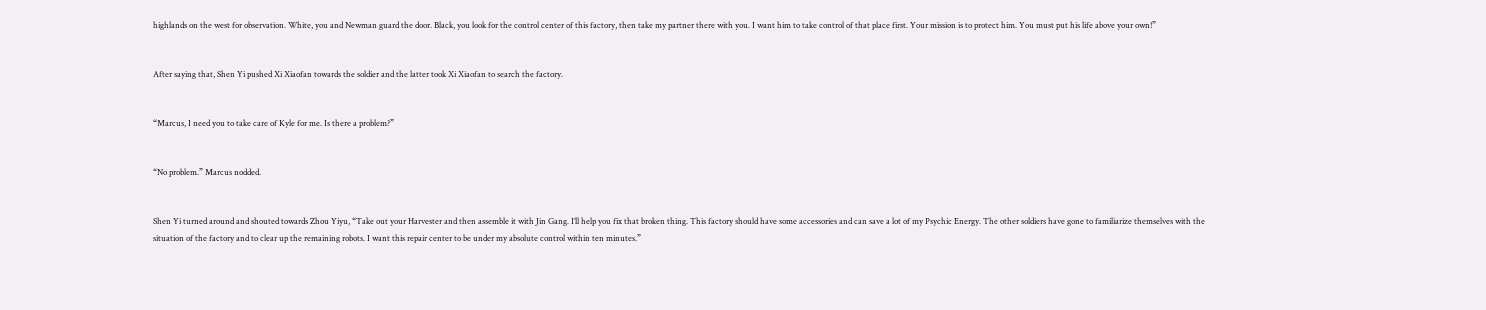highlands on the west for observation. White, you and Newman guard the door. Black, you look for the control center of this factory, then take my partner there with you. I want him to take control of that place first. Your mission is to protect him. You must put his life above your own!”


After saying that, Shen Yi pushed Xi Xiaofan towards the soldier and the latter took Xi Xiaofan to search the factory.


“Marcus, I need you to take care of Kyle for me. Is there a problem?”


“No problem.” Marcus nodded.


Shen Yi turned around and shouted towards Zhou Yiyu, “Take out your Harvester and then assemble it with Jin Gang. I’ll help you fix that broken thing. This factory should have some accessories and can save a lot of my Psychic Energy. The other soldiers have gone to familiarize themselves with the situation of the factory and to clear up the remaining robots. I want this repair center to be under my absolute control within ten minutes.”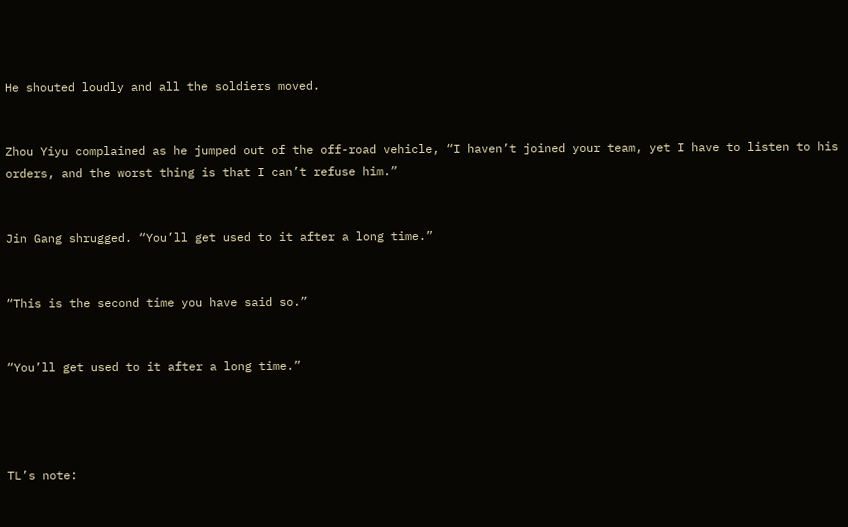He shouted loudly and all the soldiers moved.


Zhou Yiyu complained as he jumped out of the off-road vehicle, “I haven’t joined your team, yet I have to listen to his orders, and the worst thing is that I can’t refuse him.”


Jin Gang shrugged. “You’ll get used to it after a long time.”


“This is the second time you have said so.”


“You’ll get used to it after a long time.”




TL’s note: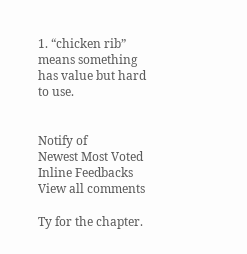1. “chicken rib” means something has value but hard to use.


Notify of
Newest Most Voted
Inline Feedbacks
View all comments

Ty for the chapter.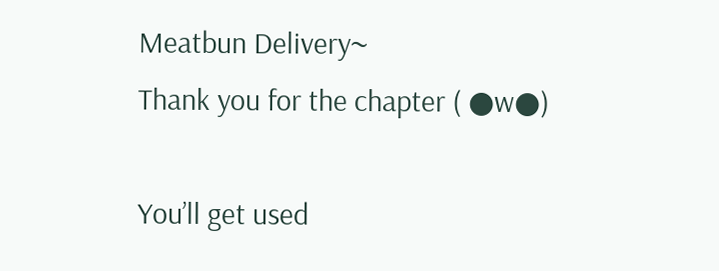Meatbun Delivery~
Thank you for the chapter ( ●w●)

You’ll get used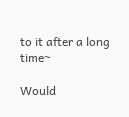to it after a long time~

Would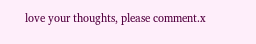love your thoughts, please comment.x